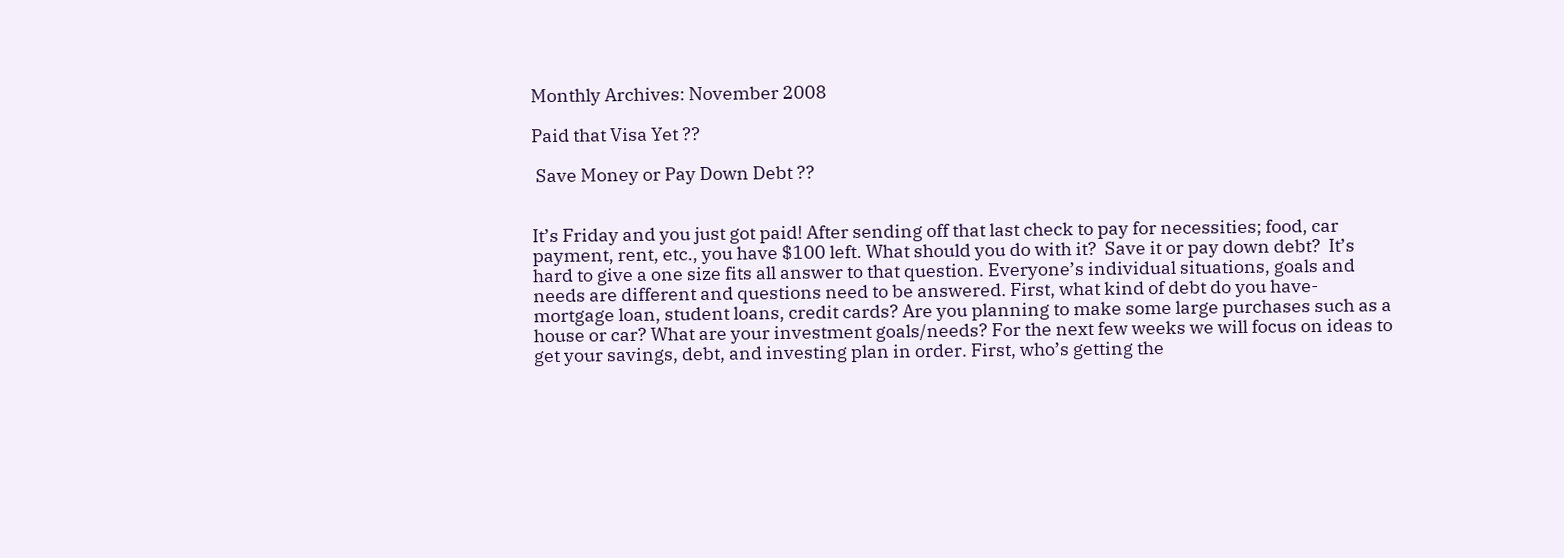Monthly Archives: November 2008

Paid that Visa Yet ??

 Save Money or Pay Down Debt ??


It’s Friday and you just got paid! After sending off that last check to pay for necessities; food, car payment, rent, etc., you have $100 left. What should you do with it?  Save it or pay down debt?  It’s hard to give a one size fits all answer to that question. Everyone’s individual situations, goals and needs are different and questions need to be answered. First, what kind of debt do you have- mortgage loan, student loans, credit cards? Are you planning to make some large purchases such as a house or car? What are your investment goals/needs? For the next few weeks we will focus on ideas to get your savings, debt, and investing plan in order. First, who’s getting the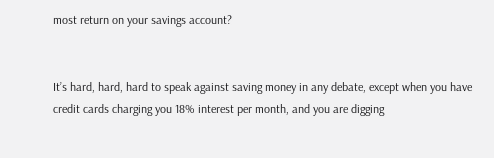most return on your savings account?


It’s hard, hard, hard to speak against saving money in any debate, except when you have credit cards charging you 18% interest per month, and you are digging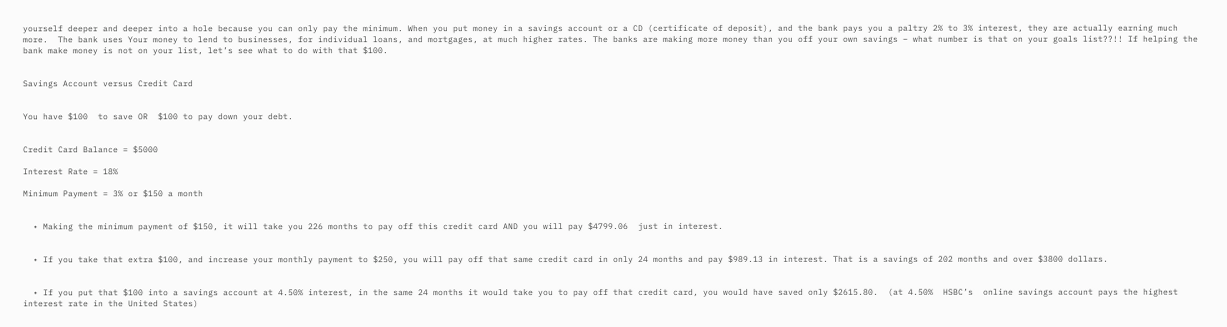yourself deeper and deeper into a hole because you can only pay the minimum. When you put money in a savings account or a CD (certificate of deposit), and the bank pays you a paltry 2% to 3% interest, they are actually earning much more.  The bank uses Your money to lend to businesses, for individual loans, and mortgages, at much higher rates. The banks are making more money than you off your own savings – what number is that on your goals list??!! If helping the bank make money is not on your list, let’s see what to do with that $100.


Savings Account versus Credit Card


You have $100  to save OR  $100 to pay down your debt.


Credit Card Balance = $5000

Interest Rate = 18%

Minimum Payment = 3% or $150 a month


  • Making the minimum payment of $150, it will take you 226 months to pay off this credit card AND you will pay $4799.06  just in interest.


  • If you take that extra $100, and increase your monthly payment to $250, you will pay off that same credit card in only 24 months and pay $989.13 in interest. That is a savings of 202 months and over $3800 dollars.


  • If you put that $100 into a savings account at 4.50% interest, in the same 24 months it would take you to pay off that credit card, you would have saved only $2615.80.  (at 4.50%  HSBC’s  online savings account pays the highest interest rate in the United States)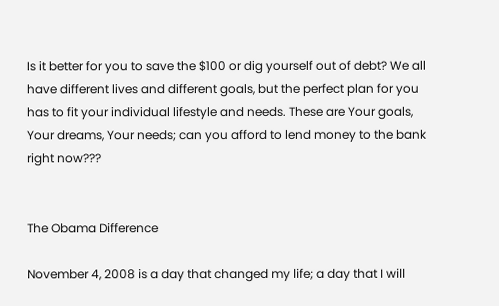Is it better for you to save the $100 or dig yourself out of debt? We all have different lives and different goals, but the perfect plan for you has to fit your individual lifestyle and needs. These are Your goals, Your dreams, Your needs; can you afford to lend money to the bank right now???


The Obama Difference

November 4, 2008 is a day that changed my life; a day that I will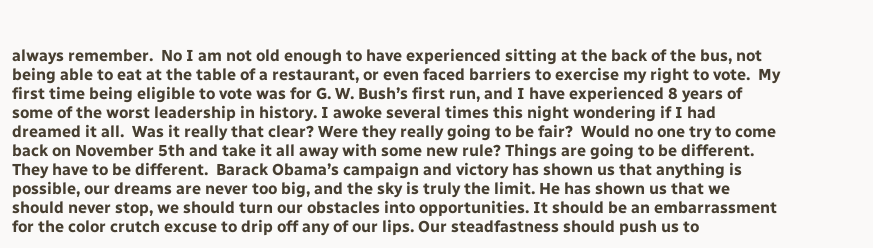always remember.  No I am not old enough to have experienced sitting at the back of the bus, not being able to eat at the table of a restaurant, or even faced barriers to exercise my right to vote.  My first time being eligible to vote was for G. W. Bush’s first run, and I have experienced 8 years of some of the worst leadership in history. I awoke several times this night wondering if I had dreamed it all.  Was it really that clear? Were they really going to be fair?  Would no one try to come back on November 5th and take it all away with some new rule? Things are going to be different.  They have to be different.  Barack Obama’s campaign and victory has shown us that anything is possible, our dreams are never too big, and the sky is truly the limit. He has shown us that we should never stop, we should turn our obstacles into opportunities. It should be an embarrassment for the color crutch excuse to drip off any of our lips. Our steadfastness should push us to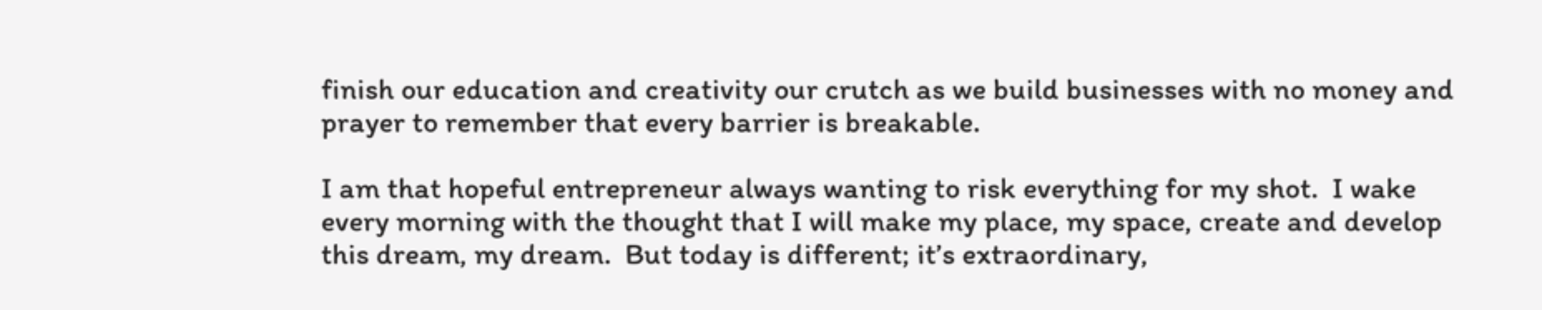finish our education and creativity our crutch as we build businesses with no money and prayer to remember that every barrier is breakable.

I am that hopeful entrepreneur always wanting to risk everything for my shot.  I wake every morning with the thought that I will make my place, my space, create and develop this dream, my dream.  But today is different; it’s extraordinary,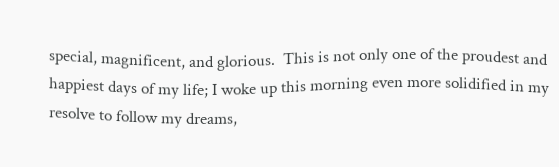special, magnificent, and glorious.  This is not only one of the proudest and happiest days of my life; I woke up this morning even more solidified in my resolve to follow my dreams,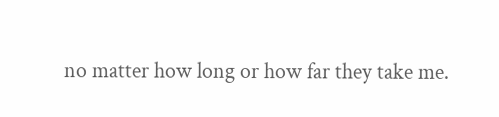no matter how long or how far they take me.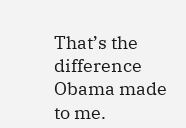That’s the difference Obama made to me.